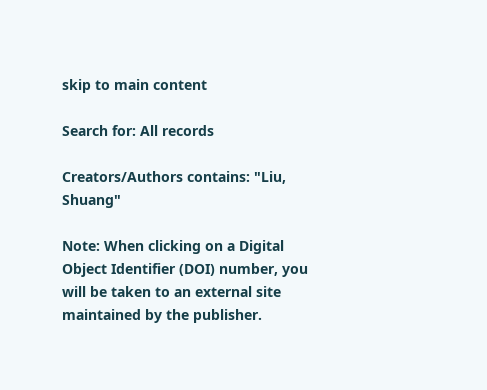skip to main content

Search for: All records

Creators/Authors contains: "Liu, Shuang"

Note: When clicking on a Digital Object Identifier (DOI) number, you will be taken to an external site maintained by the publisher.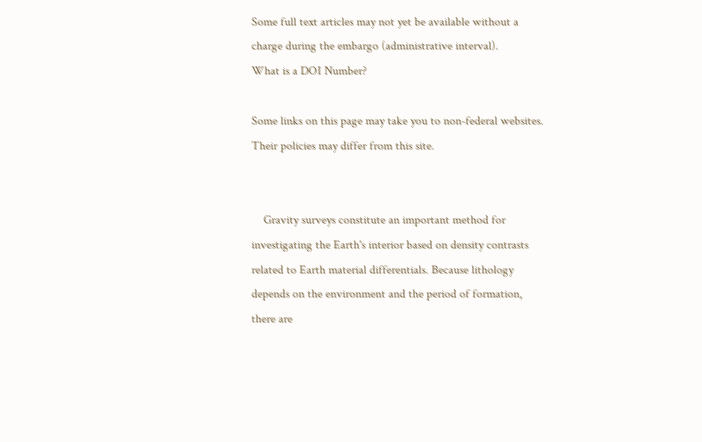Some full text articles may not yet be available without a charge during the embargo (administrative interval).
What is a DOI Number?

Some links on this page may take you to non-federal websites. Their policies may differ from this site.


    Gravity surveys constitute an important method for investigating the Earth's interior based on density contrasts related to Earth material differentials. Because lithology depends on the environment and the period of formation, there are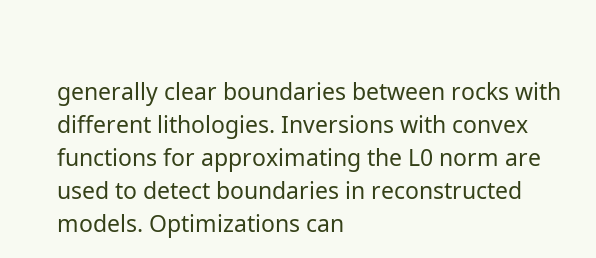generally clear boundaries between rocks with different lithologies. Inversions with convex functions for approximating the L0 norm are used to detect boundaries in reconstructed models. Optimizations can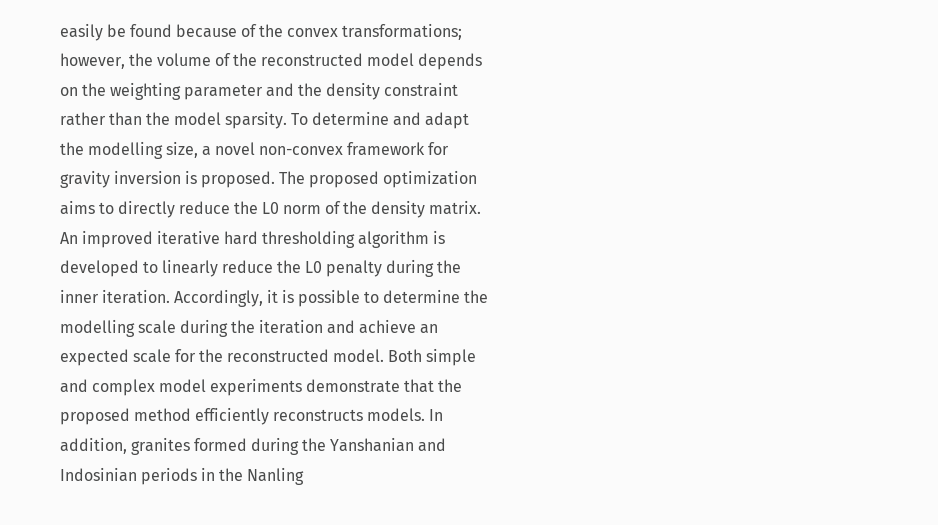easily be found because of the convex transformations; however, the volume of the reconstructed model depends on the weighting parameter and the density constraint rather than the model sparsity. To determine and adapt the modelling size, a novel non-convex framework for gravity inversion is proposed. The proposed optimization aims to directly reduce the L0 norm of the density matrix. An improved iterative hard thresholding algorithm is developed to linearly reduce the L0 penalty during the inner iteration. Accordingly, it is possible to determine the modelling scale during the iteration and achieve an expected scale for the reconstructed model. Both simple and complex model experiments demonstrate that the proposed method efficiently reconstructs models. In addition, granites formed during the Yanshanian and Indosinian periods in the Nanling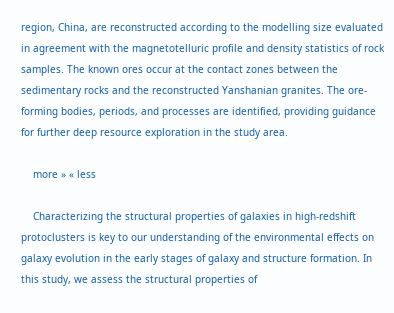region, China, are reconstructed according to the modelling size evaluated in agreement with the magnetotelluric profile and density statistics of rock samples. The known ores occur at the contact zones between the sedimentary rocks and the reconstructed Yanshanian granites. The ore-forming bodies, periods, and processes are identified, providing guidance for further deep resource exploration in the study area.

    more » « less

    Characterizing the structural properties of galaxies in high-redshift protoclusters is key to our understanding of the environmental effects on galaxy evolution in the early stages of galaxy and structure formation. In this study, we assess the structural properties of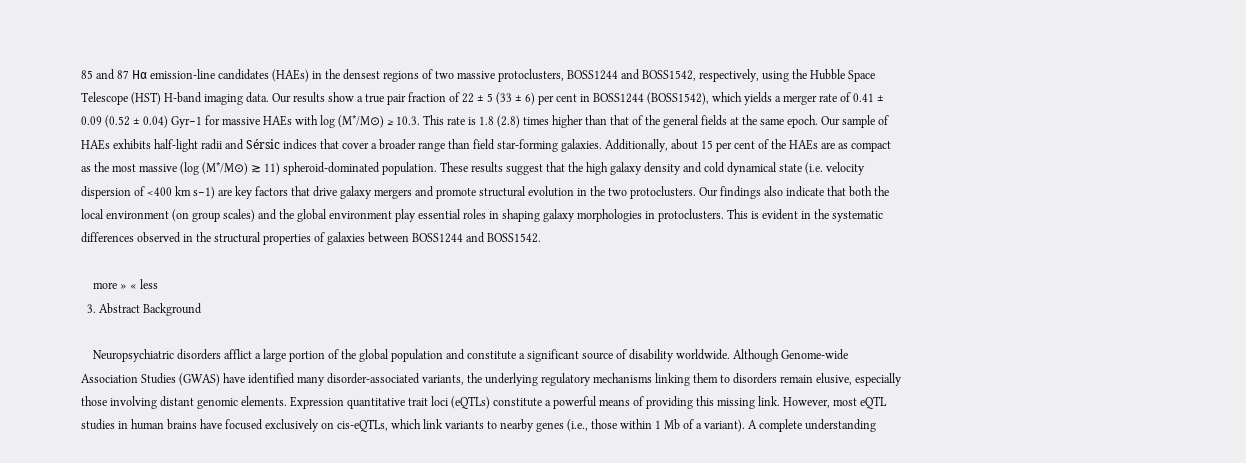85 and 87 Hα emission-line candidates (HAEs) in the densest regions of two massive protoclusters, BOSS1244 and BOSS1542, respectively, using the Hubble Space Telescope (HST) H-band imaging data. Our results show a true pair fraction of 22 ± 5 (33 ± 6) per cent in BOSS1244 (BOSS1542), which yields a merger rate of 0.41 ± 0.09 (0.52 ± 0.04) Gyr−1 for massive HAEs with log (M*/M⊙) ≥ 10.3. This rate is 1.8 (2.8) times higher than that of the general fields at the same epoch. Our sample of HAEs exhibits half-light radii and Sérsic indices that cover a broader range than field star-forming galaxies. Additionally, about 15 per cent of the HAEs are as compact as the most massive (log (M*/M⊙) ≳ 11) spheroid-dominated population. These results suggest that the high galaxy density and cold dynamical state (i.e. velocity dispersion of <400 km s−1) are key factors that drive galaxy mergers and promote structural evolution in the two protoclusters. Our findings also indicate that both the local environment (on group scales) and the global environment play essential roles in shaping galaxy morphologies in protoclusters. This is evident in the systematic differences observed in the structural properties of galaxies between BOSS1244 and BOSS1542.

    more » « less
  3. Abstract Background

    Neuropsychiatric disorders afflict a large portion of the global population and constitute a significant source of disability worldwide. Although Genome-wide Association Studies (GWAS) have identified many disorder-associated variants, the underlying regulatory mechanisms linking them to disorders remain elusive, especially those involving distant genomic elements. Expression quantitative trait loci (eQTLs) constitute a powerful means of providing this missing link. However, most eQTL studies in human brains have focused exclusively on cis-eQTLs, which link variants to nearby genes (i.e., those within 1 Mb of a variant). A complete understanding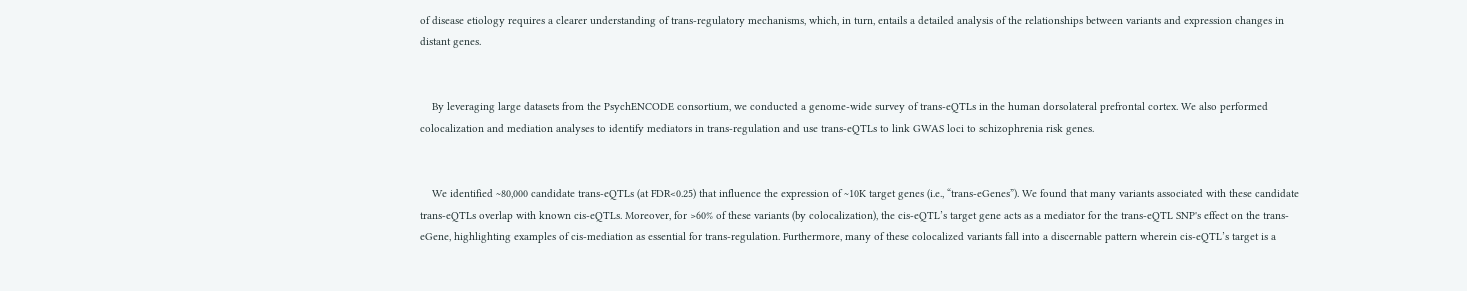of disease etiology requires a clearer understanding of trans-regulatory mechanisms, which, in turn, entails a detailed analysis of the relationships between variants and expression changes in distant genes.


    By leveraging large datasets from the PsychENCODE consortium, we conducted a genome-wide survey of trans-eQTLs in the human dorsolateral prefrontal cortex. We also performed colocalization and mediation analyses to identify mediators in trans-regulation and use trans-eQTLs to link GWAS loci to schizophrenia risk genes.


    We identified ~80,000 candidate trans-eQTLs (at FDR<0.25) that influence the expression of ~10K target genes (i.e., “trans-eGenes”). We found that many variants associated with these candidate trans-eQTLs overlap with known cis-eQTLs. Moreover, for >60% of these variants (by colocalization), the cis-eQTL’s target gene acts as a mediator for the trans-eQTL SNP's effect on the trans-eGene, highlighting examples of cis-mediation as essential for trans-regulation. Furthermore, many of these colocalized variants fall into a discernable pattern wherein cis-eQTL’s target is a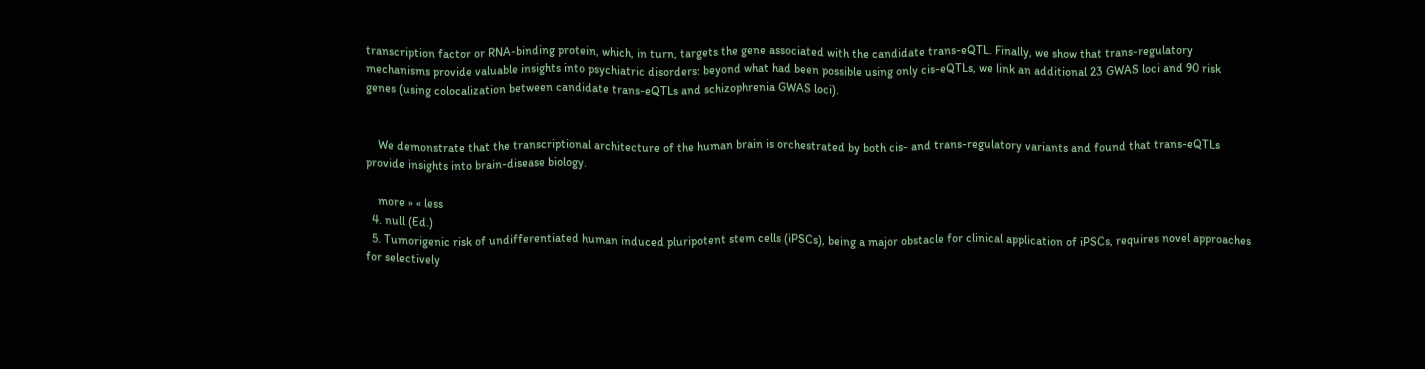transcription factor or RNA-binding protein, which, in turn, targets the gene associated with the candidate trans-eQTL. Finally, we show that trans-regulatory mechanisms provide valuable insights into psychiatric disorders: beyond what had been possible using only cis-eQTLs, we link an additional 23 GWAS loci and 90 risk genes (using colocalization between candidate trans-eQTLs and schizophrenia GWAS loci).


    We demonstrate that the transcriptional architecture of the human brain is orchestrated by both cis- and trans-regulatory variants and found that trans-eQTLs provide insights into brain-disease biology.

    more » « less
  4. null (Ed.)
  5. Tumorigenic risk of undifferentiated human induced pluripotent stem cells (iPSCs), being a major obstacle for clinical application of iPSCs, requires novel approaches for selectively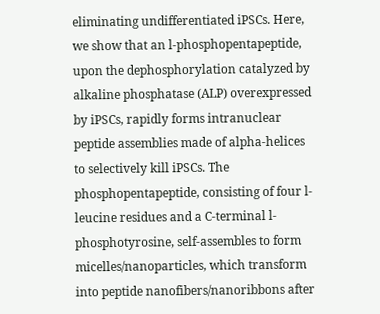eliminating undifferentiated iPSCs. Here, we show that an l-phosphopentapeptide, upon the dephosphorylation catalyzed by alkaline phosphatase (ALP) overexpressed by iPSCs, rapidly forms intranuclear peptide assemblies made of alpha-helices to selectively kill iPSCs. The phosphopentapeptide, consisting of four l-leucine residues and a C-terminal l-phosphotyrosine, self-assembles to form micelles/nanoparticles, which transform into peptide nanofibers/nanoribbons after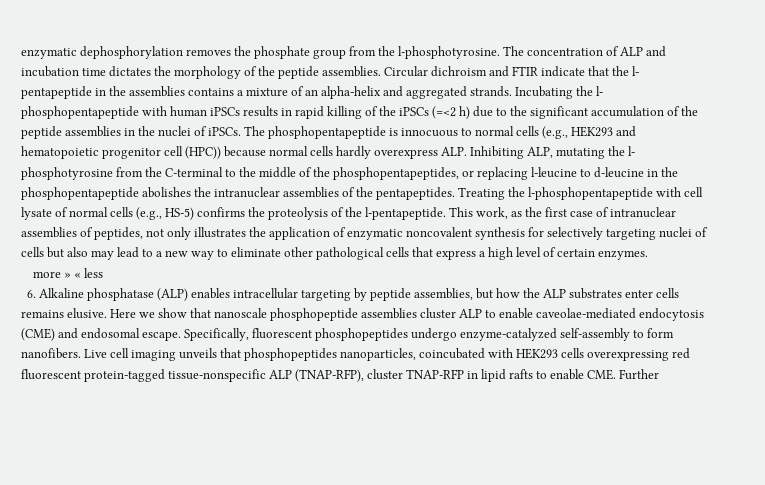enzymatic dephosphorylation removes the phosphate group from the l-phosphotyrosine. The concentration of ALP and incubation time dictates the morphology of the peptide assemblies. Circular dichroism and FTIR indicate that the l-pentapeptide in the assemblies contains a mixture of an alpha-helix and aggregated strands. Incubating the l-phosphopentapeptide with human iPSCs results in rapid killing of the iPSCs (=<2 h) due to the significant accumulation of the peptide assemblies in the nuclei of iPSCs. The phosphopentapeptide is innocuous to normal cells (e.g., HEK293 and hematopoietic progenitor cell (HPC)) because normal cells hardly overexpress ALP. Inhibiting ALP, mutating the l-phosphotyrosine from the C-terminal to the middle of the phosphopentapeptides, or replacing l-leucine to d-leucine in the phosphopentapeptide abolishes the intranuclear assemblies of the pentapeptides. Treating the l-phosphopentapeptide with cell lysate of normal cells (e.g., HS-5) confirms the proteolysis of the l-pentapeptide. This work, as the first case of intranuclear assemblies of peptides, not only illustrates the application of enzymatic noncovalent synthesis for selectively targeting nuclei of cells but also may lead to a new way to eliminate other pathological cells that express a high level of certain enzymes.
    more » « less
  6. Alkaline phosphatase (ALP) enables intracellular targeting by peptide assemblies, but how the ALP substrates enter cells remains elusive. Here we show that nanoscale phosphopeptide assemblies cluster ALP to enable caveolae-mediated endocytosis (CME) and endosomal escape. Specifically, fluorescent phosphopeptides undergo enzyme-catalyzed self-assembly to form nanofibers. Live cell imaging unveils that phosphopeptides nanoparticles, coincubated with HEK293 cells overexpressing red fluorescent protein-tagged tissue-nonspecific ALP (TNAP-RFP), cluster TNAP-RFP in lipid rafts to enable CME. Further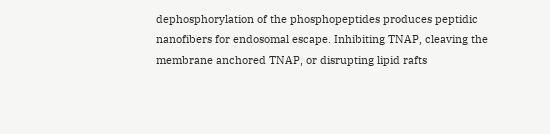dephosphorylation of the phosphopeptides produces peptidic nanofibers for endosomal escape. Inhibiting TNAP, cleaving the membrane anchored TNAP, or disrupting lipid rafts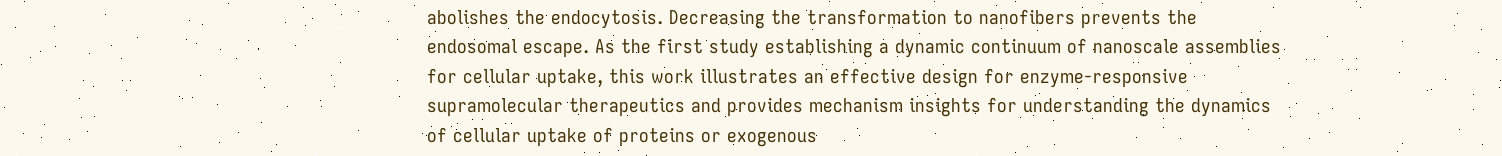abolishes the endocytosis. Decreasing the transformation to nanofibers prevents the endosomal escape. As the first study establishing a dynamic continuum of nanoscale assemblies for cellular uptake, this work illustrates an effective design for enzyme-responsive supramolecular therapeutics and provides mechanism insights for understanding the dynamics of cellular uptake of proteins or exogenous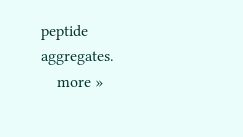peptide aggregates.
    more »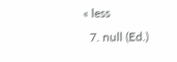« less
  7. null (Ed.)